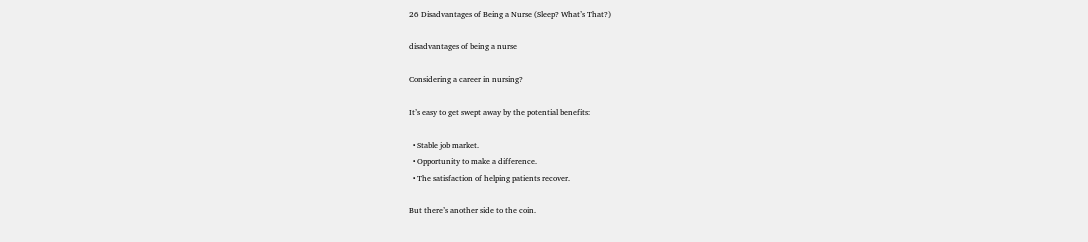26 Disadvantages of Being a Nurse (Sleep? What’s That?)

disadvantages of being a nurse

Considering a career in nursing?

It’s easy to get swept away by the potential benefits:

  • Stable job market.
  • Opportunity to make a difference.
  • The satisfaction of helping patients recover.

But there’s another side to the coin.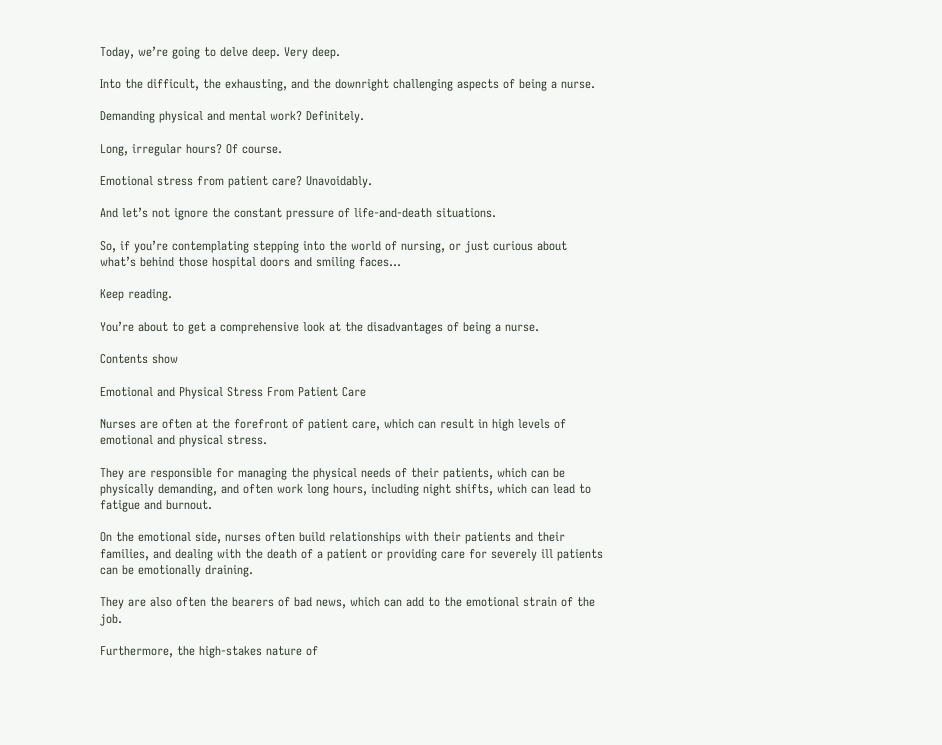Today, we’re going to delve deep. Very deep.

Into the difficult, the exhausting, and the downright challenging aspects of being a nurse.

Demanding physical and mental work? Definitely.

Long, irregular hours? Of course.

Emotional stress from patient care? Unavoidably.

And let’s not ignore the constant pressure of life-and-death situations.

So, if you’re contemplating stepping into the world of nursing, or just curious about what’s behind those hospital doors and smiling faces…

Keep reading.

You’re about to get a comprehensive look at the disadvantages of being a nurse.

Contents show

Emotional and Physical Stress From Patient Care

Nurses are often at the forefront of patient care, which can result in high levels of emotional and physical stress.

They are responsible for managing the physical needs of their patients, which can be physically demanding, and often work long hours, including night shifts, which can lead to fatigue and burnout.

On the emotional side, nurses often build relationships with their patients and their families, and dealing with the death of a patient or providing care for severely ill patients can be emotionally draining.

They are also often the bearers of bad news, which can add to the emotional strain of the job.

Furthermore, the high-stakes nature of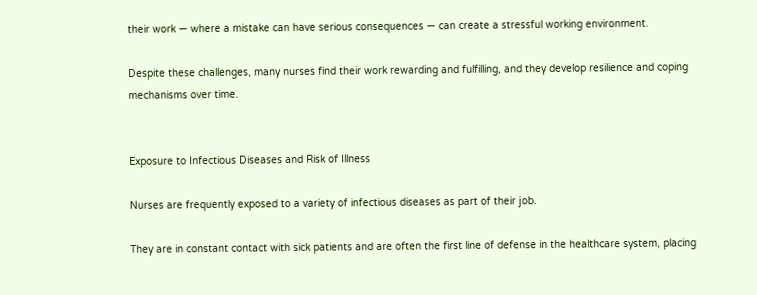their work — where a mistake can have serious consequences — can create a stressful working environment.

Despite these challenges, many nurses find their work rewarding and fulfilling, and they develop resilience and coping mechanisms over time.


Exposure to Infectious Diseases and Risk of Illness

Nurses are frequently exposed to a variety of infectious diseases as part of their job.

They are in constant contact with sick patients and are often the first line of defense in the healthcare system, placing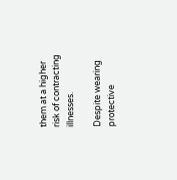them at a higher risk of contracting illnesses.

Despite wearing protective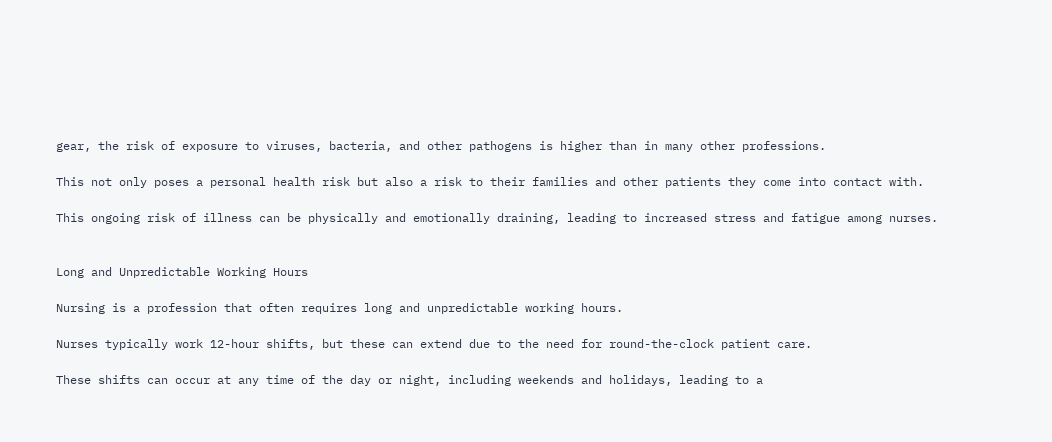gear, the risk of exposure to viruses, bacteria, and other pathogens is higher than in many other professions.

This not only poses a personal health risk but also a risk to their families and other patients they come into contact with.

This ongoing risk of illness can be physically and emotionally draining, leading to increased stress and fatigue among nurses.


Long and Unpredictable Working Hours

Nursing is a profession that often requires long and unpredictable working hours.

Nurses typically work 12-hour shifts, but these can extend due to the need for round-the-clock patient care.

These shifts can occur at any time of the day or night, including weekends and holidays, leading to a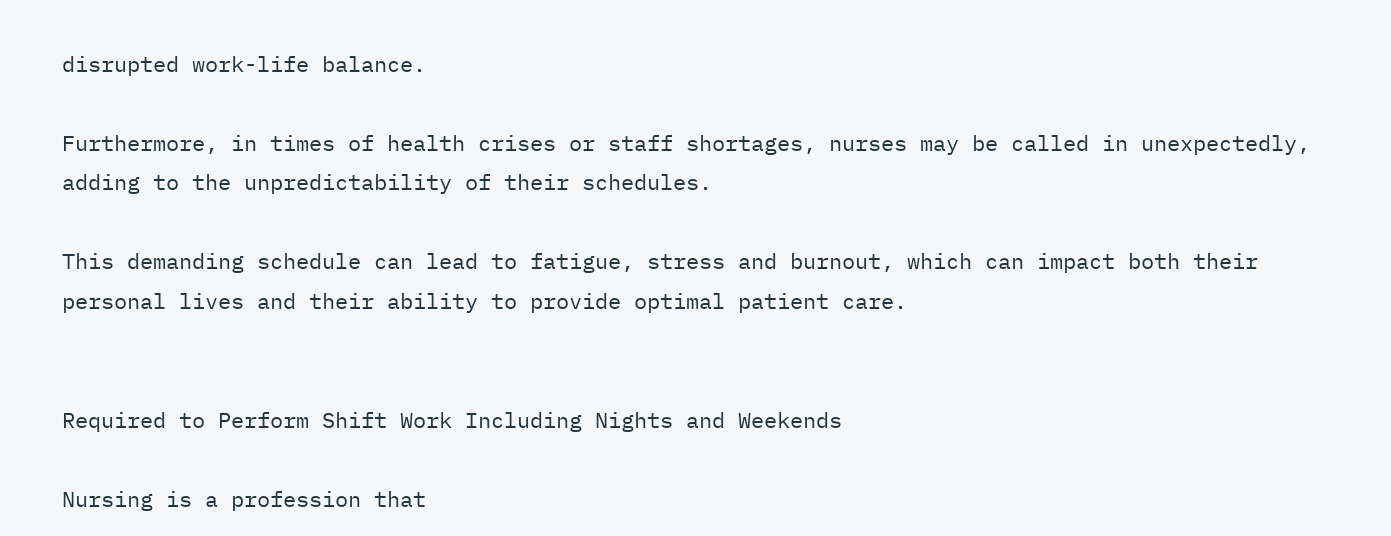disrupted work-life balance.

Furthermore, in times of health crises or staff shortages, nurses may be called in unexpectedly, adding to the unpredictability of their schedules.

This demanding schedule can lead to fatigue, stress and burnout, which can impact both their personal lives and their ability to provide optimal patient care.


Required to Perform Shift Work Including Nights and Weekends

Nursing is a profession that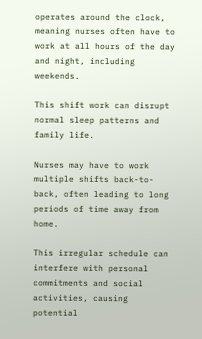operates around the clock, meaning nurses often have to work at all hours of the day and night, including weekends.

This shift work can disrupt normal sleep patterns and family life.

Nurses may have to work multiple shifts back-to-back, often leading to long periods of time away from home.

This irregular schedule can interfere with personal commitments and social activities, causing potential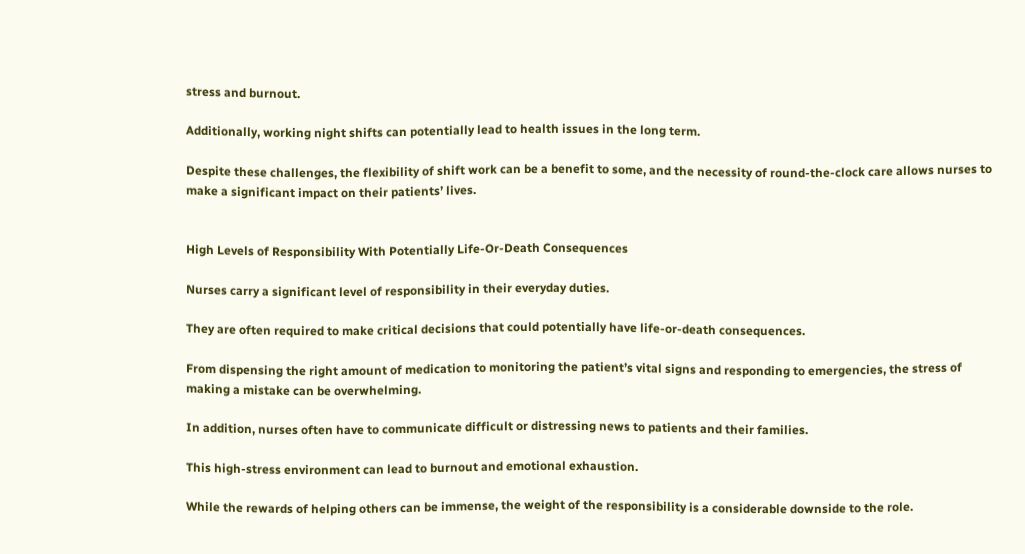stress and burnout.

Additionally, working night shifts can potentially lead to health issues in the long term.

Despite these challenges, the flexibility of shift work can be a benefit to some, and the necessity of round-the-clock care allows nurses to make a significant impact on their patients’ lives.


High Levels of Responsibility With Potentially Life-Or-Death Consequences

Nurses carry a significant level of responsibility in their everyday duties.

They are often required to make critical decisions that could potentially have life-or-death consequences.

From dispensing the right amount of medication to monitoring the patient’s vital signs and responding to emergencies, the stress of making a mistake can be overwhelming.

In addition, nurses often have to communicate difficult or distressing news to patients and their families.

This high-stress environment can lead to burnout and emotional exhaustion.

While the rewards of helping others can be immense, the weight of the responsibility is a considerable downside to the role.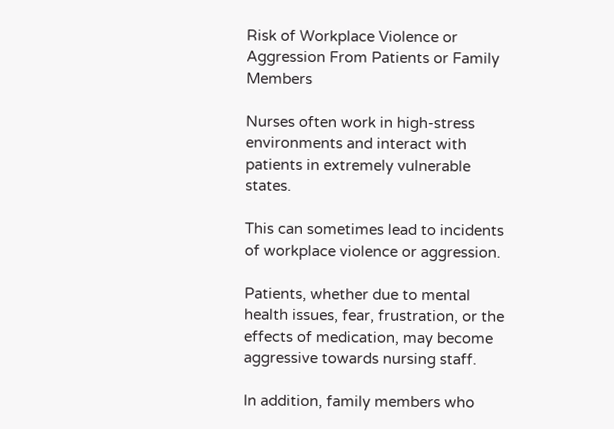Risk of Workplace Violence or Aggression From Patients or Family Members

Nurses often work in high-stress environments and interact with patients in extremely vulnerable states.

This can sometimes lead to incidents of workplace violence or aggression.

Patients, whether due to mental health issues, fear, frustration, or the effects of medication, may become aggressive towards nursing staff.

In addition, family members who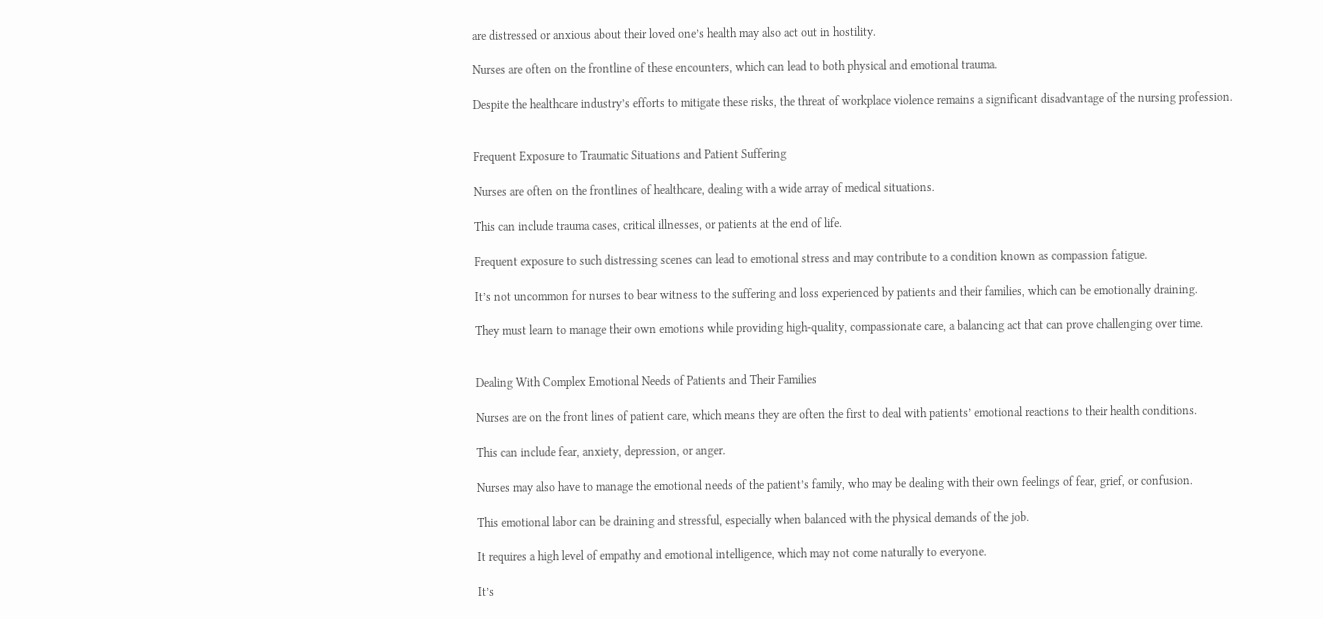are distressed or anxious about their loved one’s health may also act out in hostility.

Nurses are often on the frontline of these encounters, which can lead to both physical and emotional trauma.

Despite the healthcare industry’s efforts to mitigate these risks, the threat of workplace violence remains a significant disadvantage of the nursing profession.


Frequent Exposure to Traumatic Situations and Patient Suffering

Nurses are often on the frontlines of healthcare, dealing with a wide array of medical situations.

This can include trauma cases, critical illnesses, or patients at the end of life.

Frequent exposure to such distressing scenes can lead to emotional stress and may contribute to a condition known as compassion fatigue.

It’s not uncommon for nurses to bear witness to the suffering and loss experienced by patients and their families, which can be emotionally draining.

They must learn to manage their own emotions while providing high-quality, compassionate care, a balancing act that can prove challenging over time.


Dealing With Complex Emotional Needs of Patients and Their Families

Nurses are on the front lines of patient care, which means they are often the first to deal with patients’ emotional reactions to their health conditions.

This can include fear, anxiety, depression, or anger.

Nurses may also have to manage the emotional needs of the patient’s family, who may be dealing with their own feelings of fear, grief, or confusion.

This emotional labor can be draining and stressful, especially when balanced with the physical demands of the job.

It requires a high level of empathy and emotional intelligence, which may not come naturally to everyone.

It’s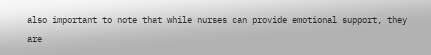also important to note that while nurses can provide emotional support, they are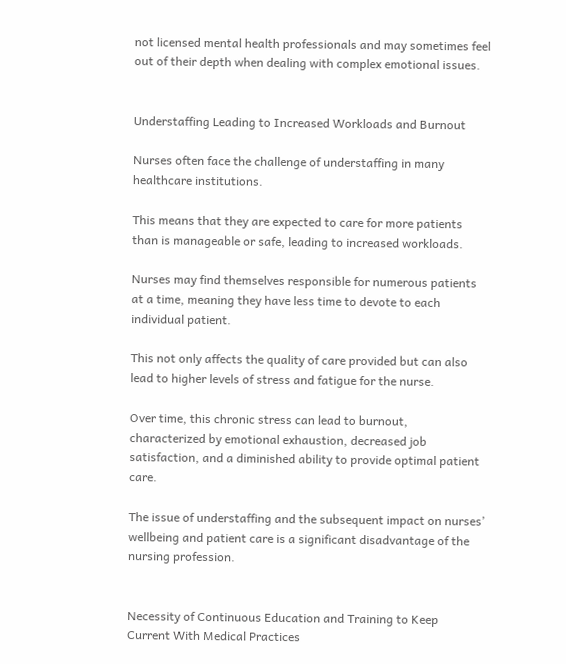not licensed mental health professionals and may sometimes feel out of their depth when dealing with complex emotional issues.


Understaffing Leading to Increased Workloads and Burnout

Nurses often face the challenge of understaffing in many healthcare institutions.

This means that they are expected to care for more patients than is manageable or safe, leading to increased workloads.

Nurses may find themselves responsible for numerous patients at a time, meaning they have less time to devote to each individual patient.

This not only affects the quality of care provided but can also lead to higher levels of stress and fatigue for the nurse.

Over time, this chronic stress can lead to burnout, characterized by emotional exhaustion, decreased job satisfaction, and a diminished ability to provide optimal patient care.

The issue of understaffing and the subsequent impact on nurses’ wellbeing and patient care is a significant disadvantage of the nursing profession.


Necessity of Continuous Education and Training to Keep Current With Medical Practices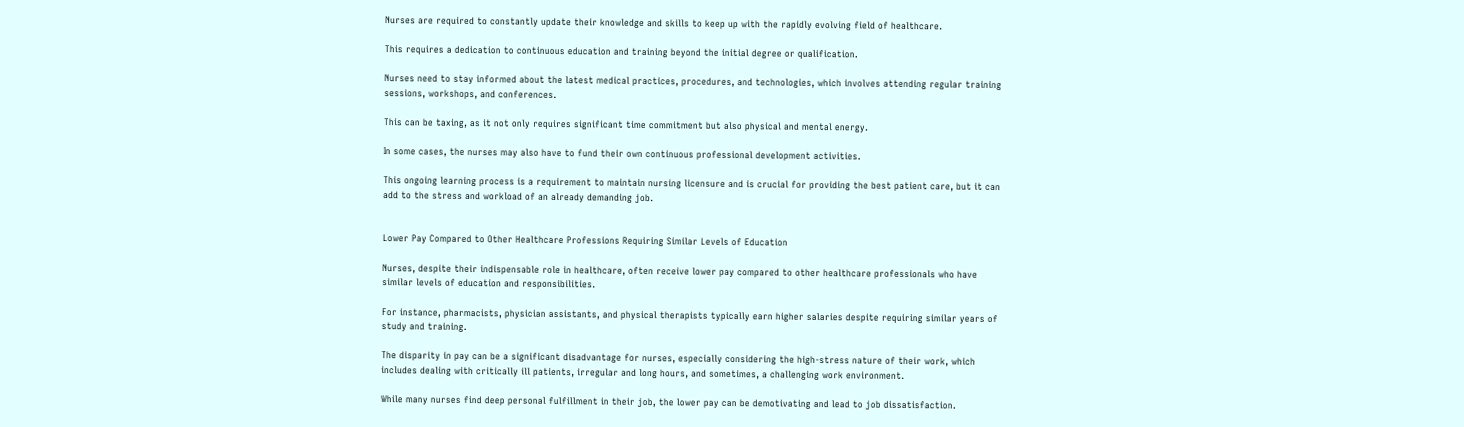Nurses are required to constantly update their knowledge and skills to keep up with the rapidly evolving field of healthcare.

This requires a dedication to continuous education and training beyond the initial degree or qualification.

Nurses need to stay informed about the latest medical practices, procedures, and technologies, which involves attending regular training sessions, workshops, and conferences.

This can be taxing, as it not only requires significant time commitment but also physical and mental energy.

In some cases, the nurses may also have to fund their own continuous professional development activities.

This ongoing learning process is a requirement to maintain nursing licensure and is crucial for providing the best patient care, but it can add to the stress and workload of an already demanding job.


Lower Pay Compared to Other Healthcare Professions Requiring Similar Levels of Education

Nurses, despite their indispensable role in healthcare, often receive lower pay compared to other healthcare professionals who have similar levels of education and responsibilities.

For instance, pharmacists, physician assistants, and physical therapists typically earn higher salaries despite requiring similar years of study and training.

The disparity in pay can be a significant disadvantage for nurses, especially considering the high-stress nature of their work, which includes dealing with critically ill patients, irregular and long hours, and sometimes, a challenging work environment.

While many nurses find deep personal fulfillment in their job, the lower pay can be demotivating and lead to job dissatisfaction.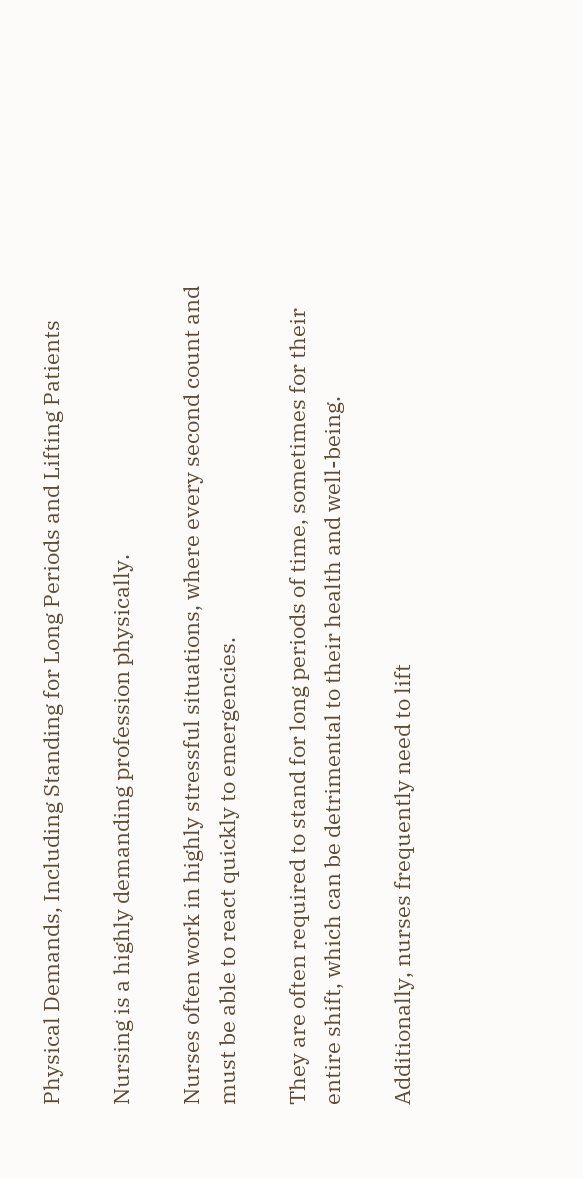Physical Demands, Including Standing for Long Periods and Lifting Patients

Nursing is a highly demanding profession physically.

Nurses often work in highly stressful situations, where every second count and must be able to react quickly to emergencies.

They are often required to stand for long periods of time, sometimes for their entire shift, which can be detrimental to their health and well-being.

Additionally, nurses frequently need to lift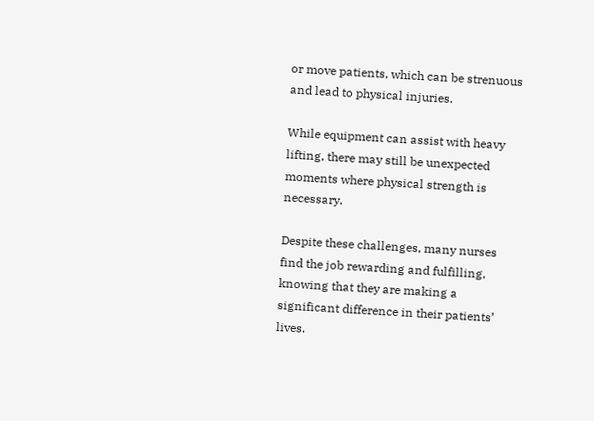or move patients, which can be strenuous and lead to physical injuries.

While equipment can assist with heavy lifting, there may still be unexpected moments where physical strength is necessary.

Despite these challenges, many nurses find the job rewarding and fulfilling, knowing that they are making a significant difference in their patients’ lives.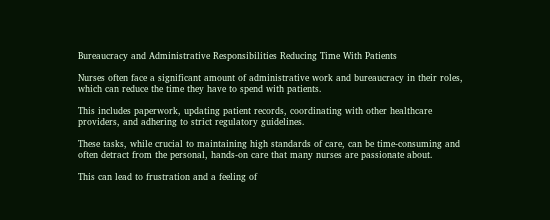Bureaucracy and Administrative Responsibilities Reducing Time With Patients

Nurses often face a significant amount of administrative work and bureaucracy in their roles, which can reduce the time they have to spend with patients.

This includes paperwork, updating patient records, coordinating with other healthcare providers, and adhering to strict regulatory guidelines.

These tasks, while crucial to maintaining high standards of care, can be time-consuming and often detract from the personal, hands-on care that many nurses are passionate about.

This can lead to frustration and a feeling of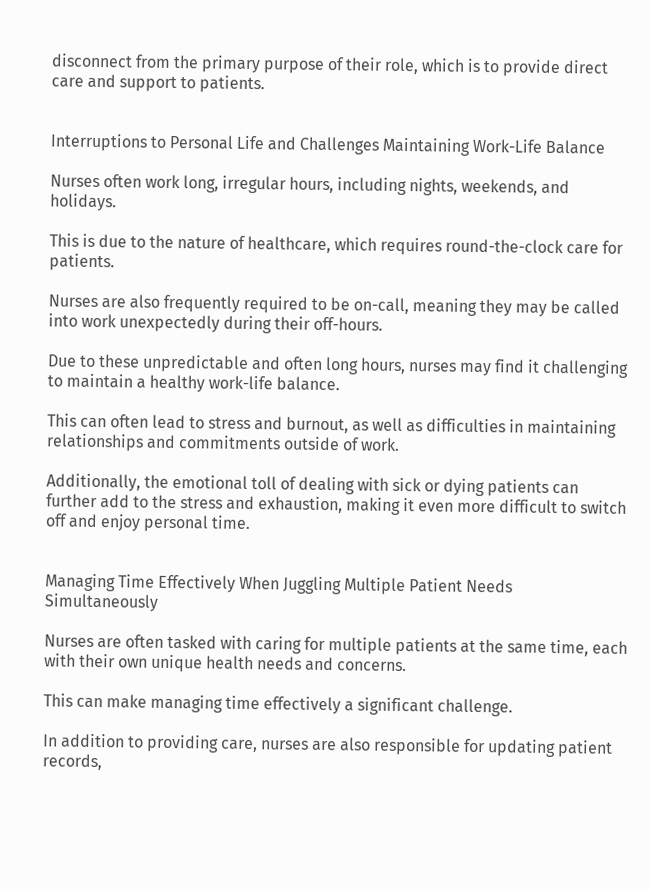disconnect from the primary purpose of their role, which is to provide direct care and support to patients.


Interruptions to Personal Life and Challenges Maintaining Work-Life Balance

Nurses often work long, irregular hours, including nights, weekends, and holidays.

This is due to the nature of healthcare, which requires round-the-clock care for patients.

Nurses are also frequently required to be on-call, meaning they may be called into work unexpectedly during their off-hours.

Due to these unpredictable and often long hours, nurses may find it challenging to maintain a healthy work-life balance.

This can often lead to stress and burnout, as well as difficulties in maintaining relationships and commitments outside of work.

Additionally, the emotional toll of dealing with sick or dying patients can further add to the stress and exhaustion, making it even more difficult to switch off and enjoy personal time.


Managing Time Effectively When Juggling Multiple Patient Needs Simultaneously

Nurses are often tasked with caring for multiple patients at the same time, each with their own unique health needs and concerns.

This can make managing time effectively a significant challenge.

In addition to providing care, nurses are also responsible for updating patient records,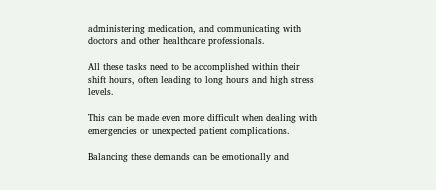administering medication, and communicating with doctors and other healthcare professionals.

All these tasks need to be accomplished within their shift hours, often leading to long hours and high stress levels.

This can be made even more difficult when dealing with emergencies or unexpected patient complications.

Balancing these demands can be emotionally and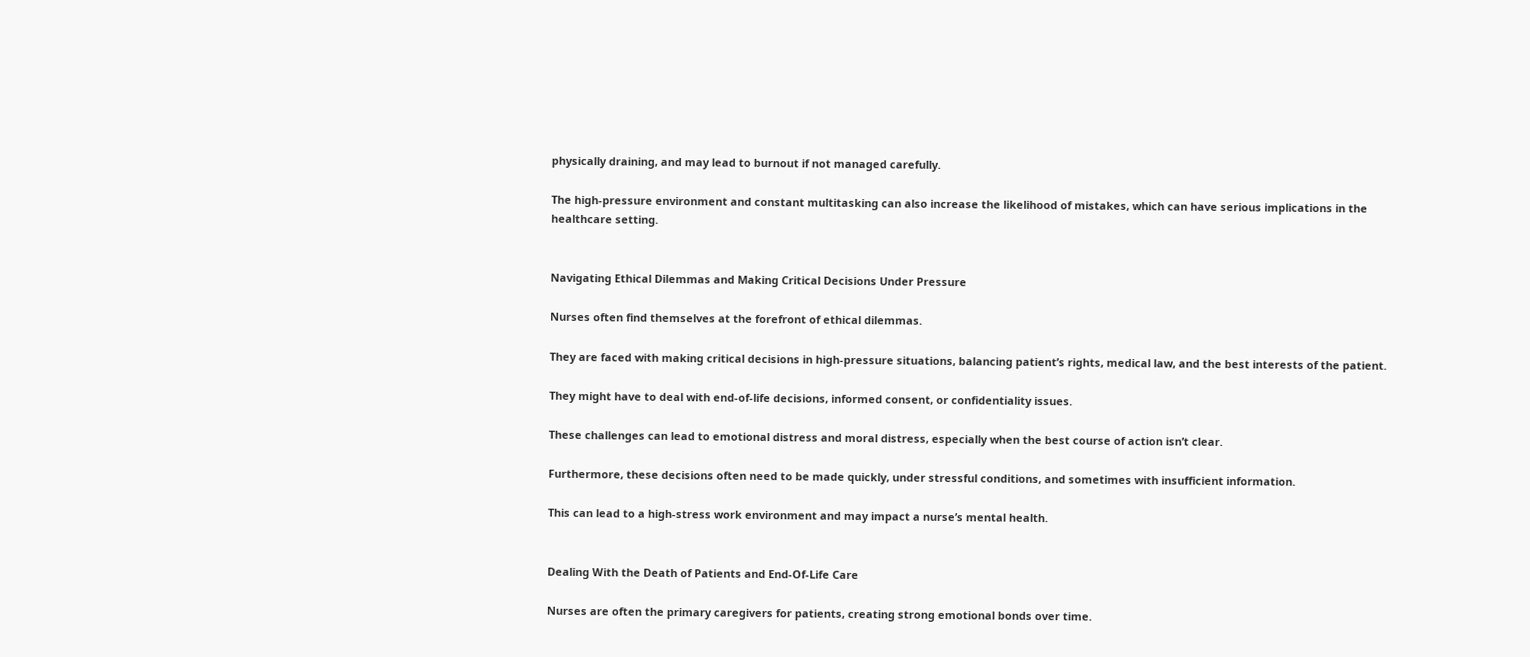physically draining, and may lead to burnout if not managed carefully.

The high-pressure environment and constant multitasking can also increase the likelihood of mistakes, which can have serious implications in the healthcare setting.


Navigating Ethical Dilemmas and Making Critical Decisions Under Pressure

Nurses often find themselves at the forefront of ethical dilemmas.

They are faced with making critical decisions in high-pressure situations, balancing patient’s rights, medical law, and the best interests of the patient.

They might have to deal with end-of-life decisions, informed consent, or confidentiality issues.

These challenges can lead to emotional distress and moral distress, especially when the best course of action isn’t clear.

Furthermore, these decisions often need to be made quickly, under stressful conditions, and sometimes with insufficient information.

This can lead to a high-stress work environment and may impact a nurse’s mental health.


Dealing With the Death of Patients and End-Of-Life Care

Nurses are often the primary caregivers for patients, creating strong emotional bonds over time.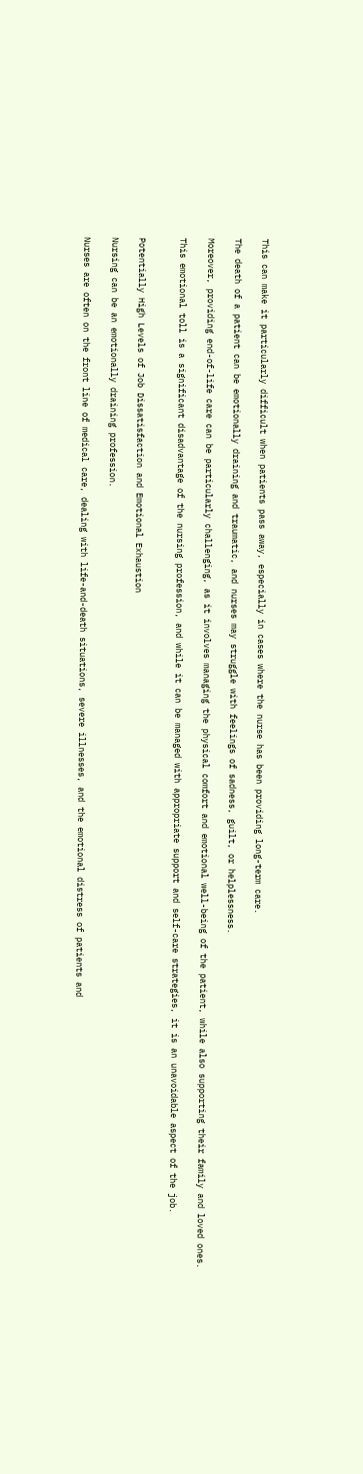This can make it particularly difficult when patients pass away, especially in cases where the nurse has been providing long-term care.

The death of a patient can be emotionally draining and traumatic, and nurses may struggle with feelings of sadness, guilt, or helplessness.

Moreover, providing end-of-life care can be particularly challenging, as it involves managing the physical comfort and emotional well-being of the patient, while also supporting their family and loved ones.

This emotional toll is a significant disadvantage of the nursing profession, and while it can be managed with appropriate support and self-care strategies, it is an unavoidable aspect of the job.


Potentially High Levels of Job Dissatisfaction and Emotional Exhaustion

Nursing can be an emotionally draining profession.

Nurses are often on the front line of medical care, dealing with life-and-death situations, severe illnesses, and the emotional distress of patients and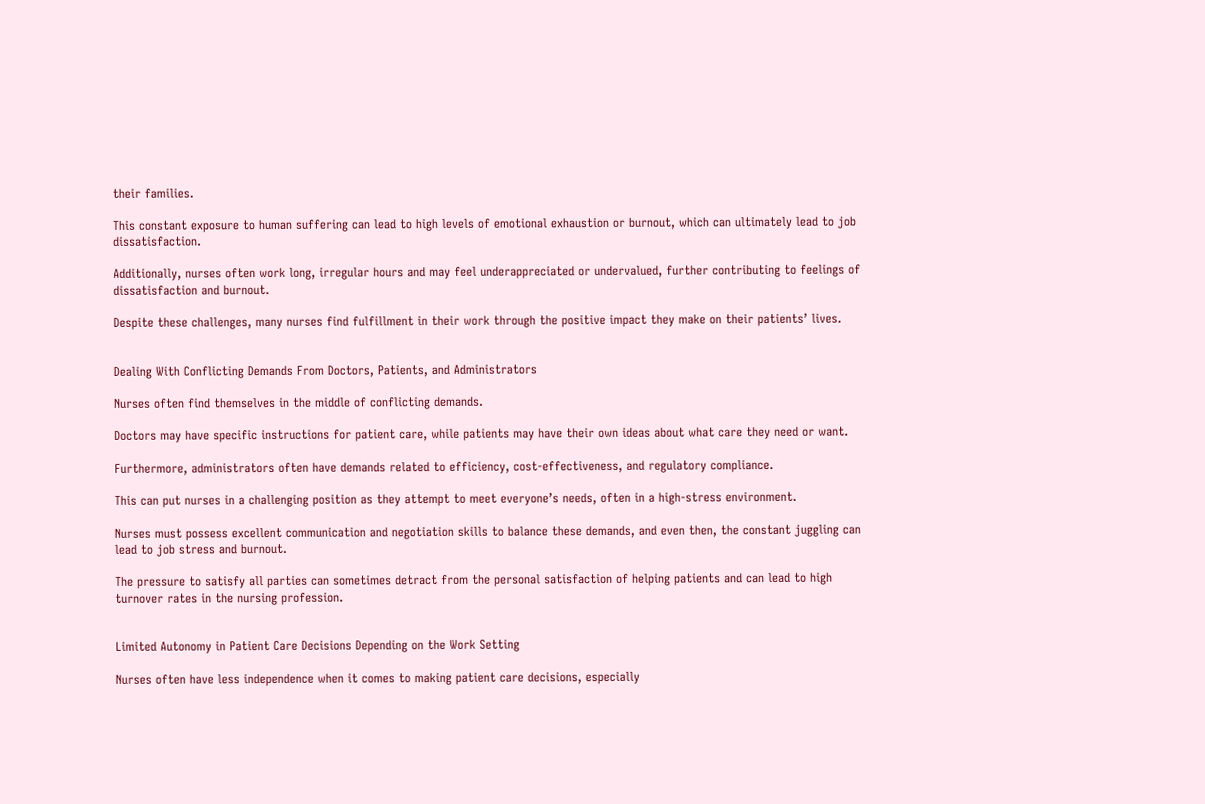their families.

This constant exposure to human suffering can lead to high levels of emotional exhaustion or burnout, which can ultimately lead to job dissatisfaction.

Additionally, nurses often work long, irregular hours and may feel underappreciated or undervalued, further contributing to feelings of dissatisfaction and burnout.

Despite these challenges, many nurses find fulfillment in their work through the positive impact they make on their patients’ lives.


Dealing With Conflicting Demands From Doctors, Patients, and Administrators

Nurses often find themselves in the middle of conflicting demands.

Doctors may have specific instructions for patient care, while patients may have their own ideas about what care they need or want.

Furthermore, administrators often have demands related to efficiency, cost-effectiveness, and regulatory compliance.

This can put nurses in a challenging position as they attempt to meet everyone’s needs, often in a high-stress environment.

Nurses must possess excellent communication and negotiation skills to balance these demands, and even then, the constant juggling can lead to job stress and burnout.

The pressure to satisfy all parties can sometimes detract from the personal satisfaction of helping patients and can lead to high turnover rates in the nursing profession.


Limited Autonomy in Patient Care Decisions Depending on the Work Setting

Nurses often have less independence when it comes to making patient care decisions, especially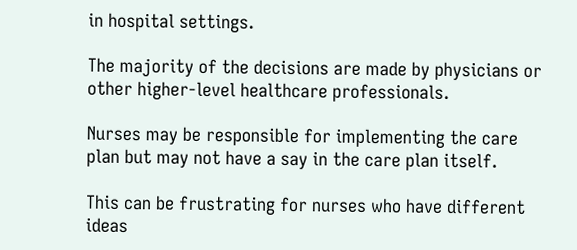in hospital settings.

The majority of the decisions are made by physicians or other higher-level healthcare professionals.

Nurses may be responsible for implementing the care plan but may not have a say in the care plan itself.

This can be frustrating for nurses who have different ideas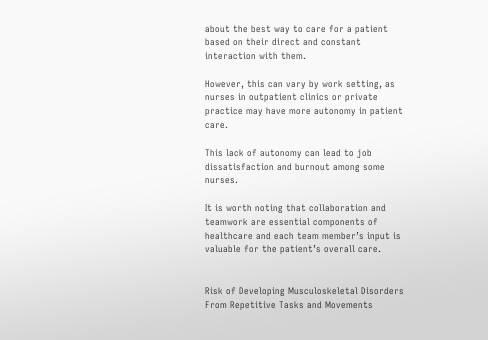about the best way to care for a patient based on their direct and constant interaction with them.

However, this can vary by work setting, as nurses in outpatient clinics or private practice may have more autonomy in patient care.

This lack of autonomy can lead to job dissatisfaction and burnout among some nurses.

It is worth noting that collaboration and teamwork are essential components of healthcare and each team member’s input is valuable for the patient’s overall care.


Risk of Developing Musculoskeletal Disorders From Repetitive Tasks and Movements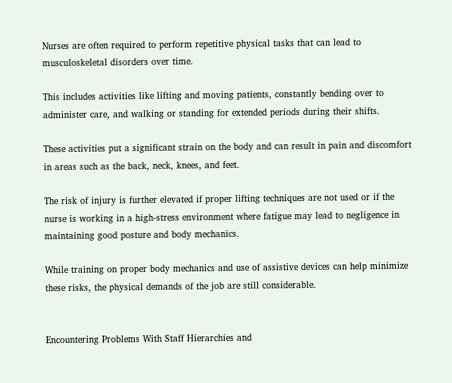Nurses are often required to perform repetitive physical tasks that can lead to musculoskeletal disorders over time.

This includes activities like lifting and moving patients, constantly bending over to administer care, and walking or standing for extended periods during their shifts.

These activities put a significant strain on the body and can result in pain and discomfort in areas such as the back, neck, knees, and feet.

The risk of injury is further elevated if proper lifting techniques are not used or if the nurse is working in a high-stress environment where fatigue may lead to negligence in maintaining good posture and body mechanics.

While training on proper body mechanics and use of assistive devices can help minimize these risks, the physical demands of the job are still considerable.


Encountering Problems With Staff Hierarchies and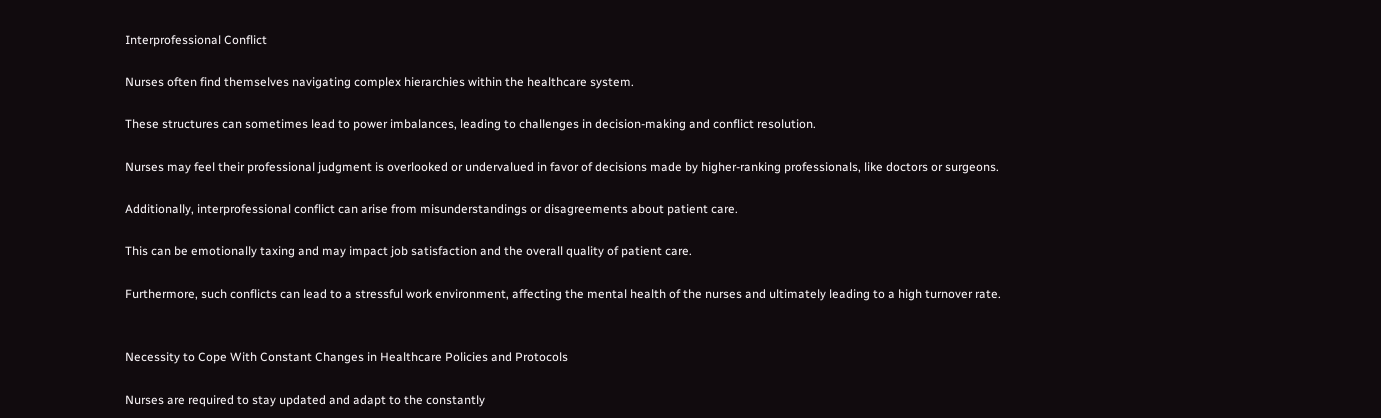Interprofessional Conflict

Nurses often find themselves navigating complex hierarchies within the healthcare system.

These structures can sometimes lead to power imbalances, leading to challenges in decision-making and conflict resolution.

Nurses may feel their professional judgment is overlooked or undervalued in favor of decisions made by higher-ranking professionals, like doctors or surgeons.

Additionally, interprofessional conflict can arise from misunderstandings or disagreements about patient care.

This can be emotionally taxing and may impact job satisfaction and the overall quality of patient care.

Furthermore, such conflicts can lead to a stressful work environment, affecting the mental health of the nurses and ultimately leading to a high turnover rate.


Necessity to Cope With Constant Changes in Healthcare Policies and Protocols

Nurses are required to stay updated and adapt to the constantly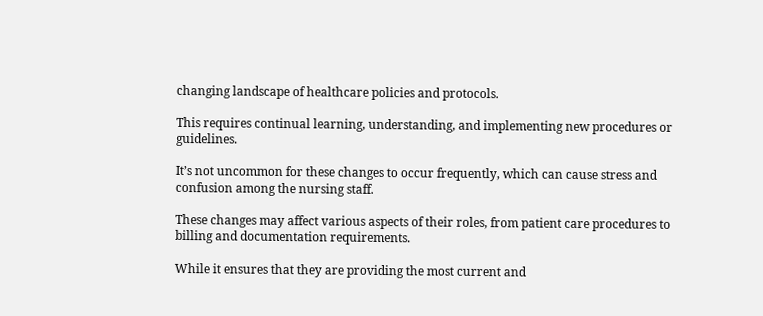changing landscape of healthcare policies and protocols.

This requires continual learning, understanding, and implementing new procedures or guidelines.

It’s not uncommon for these changes to occur frequently, which can cause stress and confusion among the nursing staff.

These changes may affect various aspects of their roles, from patient care procedures to billing and documentation requirements.

While it ensures that they are providing the most current and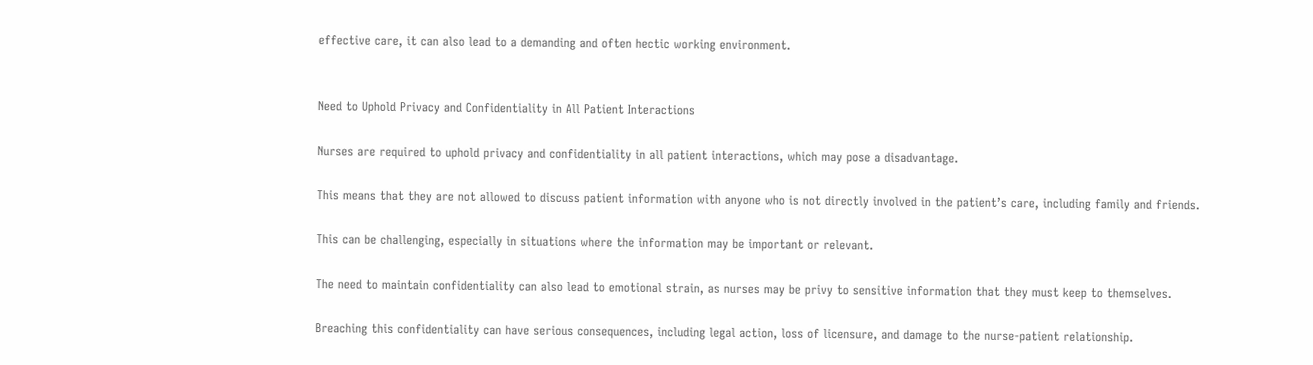effective care, it can also lead to a demanding and often hectic working environment.


Need to Uphold Privacy and Confidentiality in All Patient Interactions

Nurses are required to uphold privacy and confidentiality in all patient interactions, which may pose a disadvantage.

This means that they are not allowed to discuss patient information with anyone who is not directly involved in the patient’s care, including family and friends.

This can be challenging, especially in situations where the information may be important or relevant.

The need to maintain confidentiality can also lead to emotional strain, as nurses may be privy to sensitive information that they must keep to themselves.

Breaching this confidentiality can have serious consequences, including legal action, loss of licensure, and damage to the nurse-patient relationship.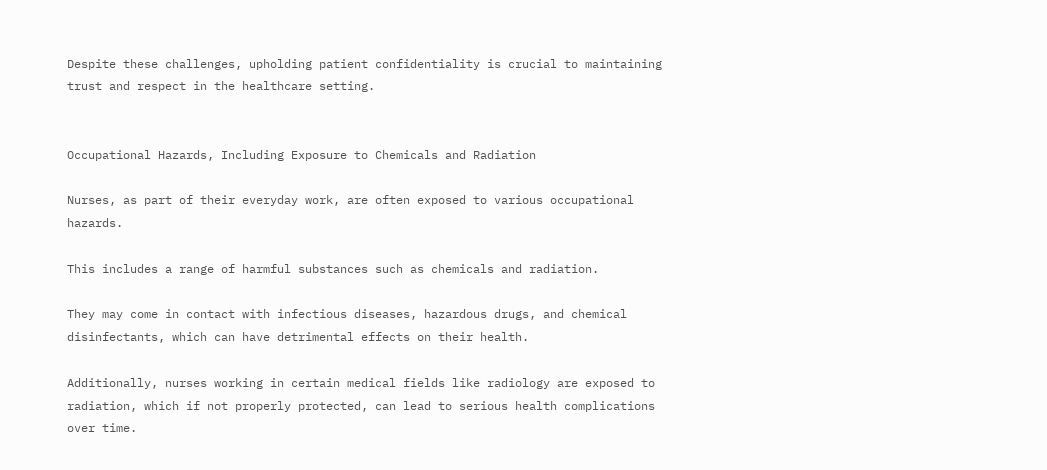Despite these challenges, upholding patient confidentiality is crucial to maintaining trust and respect in the healthcare setting.


Occupational Hazards, Including Exposure to Chemicals and Radiation

Nurses, as part of their everyday work, are often exposed to various occupational hazards.

This includes a range of harmful substances such as chemicals and radiation.

They may come in contact with infectious diseases, hazardous drugs, and chemical disinfectants, which can have detrimental effects on their health.

Additionally, nurses working in certain medical fields like radiology are exposed to radiation, which if not properly protected, can lead to serious health complications over time.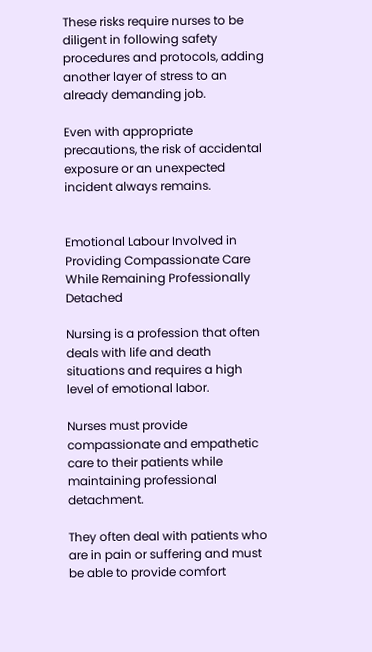These risks require nurses to be diligent in following safety procedures and protocols, adding another layer of stress to an already demanding job.

Even with appropriate precautions, the risk of accidental exposure or an unexpected incident always remains.


Emotional Labour Involved in Providing Compassionate Care While Remaining Professionally Detached

Nursing is a profession that often deals with life and death situations and requires a high level of emotional labor.

Nurses must provide compassionate and empathetic care to their patients while maintaining professional detachment.

They often deal with patients who are in pain or suffering and must be able to provide comfort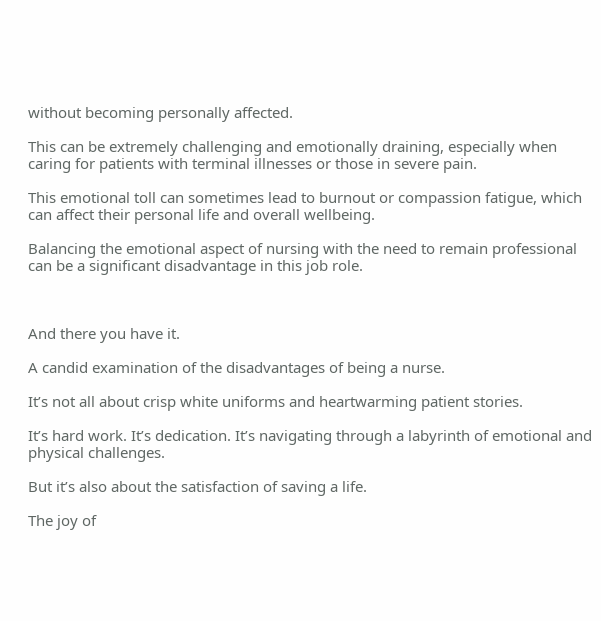without becoming personally affected.

This can be extremely challenging and emotionally draining, especially when caring for patients with terminal illnesses or those in severe pain.

This emotional toll can sometimes lead to burnout or compassion fatigue, which can affect their personal life and overall wellbeing.

Balancing the emotional aspect of nursing with the need to remain professional can be a significant disadvantage in this job role.



And there you have it.

A candid examination of the disadvantages of being a nurse.

It’s not all about crisp white uniforms and heartwarming patient stories.

It’s hard work. It’s dedication. It’s navigating through a labyrinth of emotional and physical challenges.

But it’s also about the satisfaction of saving a life.

The joy of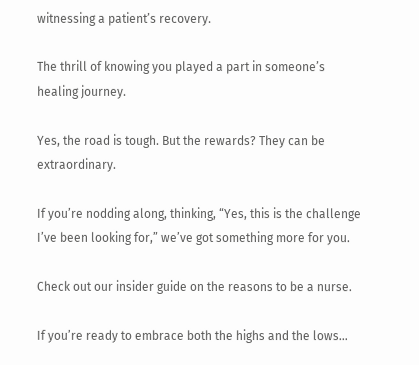witnessing a patient’s recovery.

The thrill of knowing you played a part in someone’s healing journey.

Yes, the road is tough. But the rewards? They can be extraordinary.

If you’re nodding along, thinking, “Yes, this is the challenge I’ve been looking for,” we’ve got something more for you.

Check out our insider guide on the reasons to be a nurse.

If you’re ready to embrace both the highs and the lows…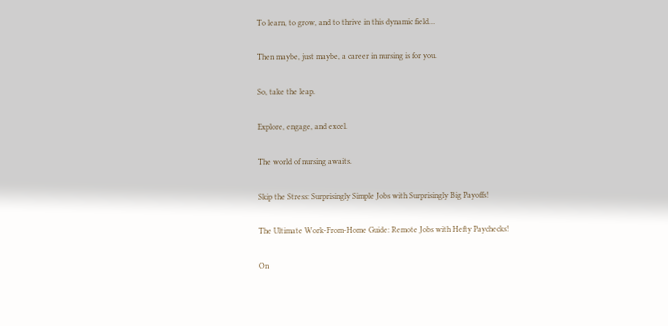To learn, to grow, and to thrive in this dynamic field…

Then maybe, just maybe, a career in nursing is for you.

So, take the leap.

Explore, engage, and excel.

The world of nursing awaits.

Skip the Stress: Surprisingly Simple Jobs with Surprisingly Big Payoffs!

The Ultimate Work-From-Home Guide: Remote Jobs with Hefty Paychecks!

On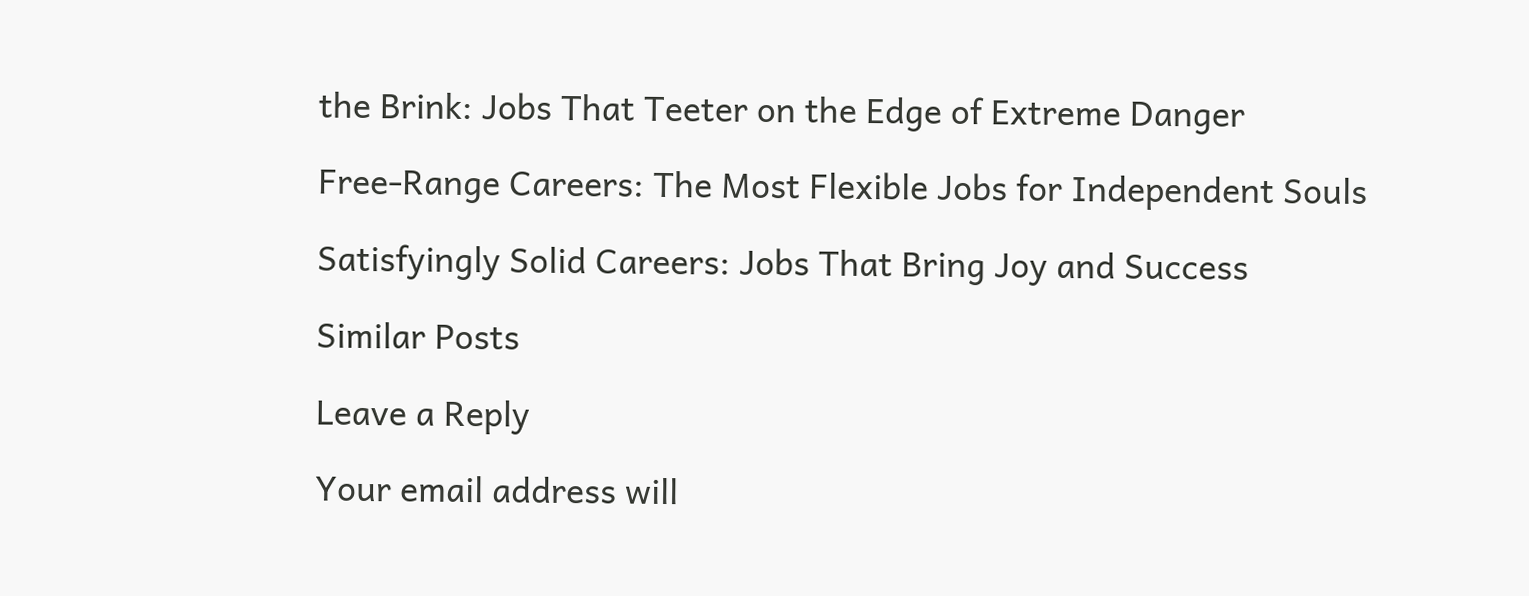the Brink: Jobs That Teeter on the Edge of Extreme Danger

Free-Range Careers: The Most Flexible Jobs for Independent Souls

Satisfyingly Solid Careers: Jobs That Bring Joy and Success

Similar Posts

Leave a Reply

Your email address will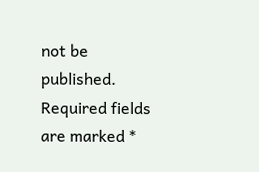not be published. Required fields are marked *